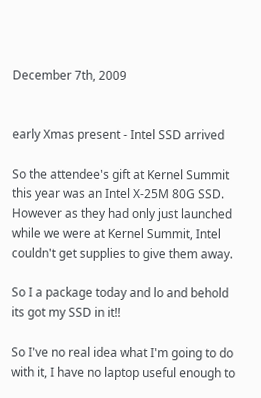December 7th, 2009


early Xmas present - Intel SSD arrived

So the attendee's gift at Kernel Summit this year was an Intel X-25M 80G SSD. However as they had only just launched while we were at Kernel Summit, Intel couldn't get supplies to give them away.

So I a package today and lo and behold its got my SSD in it!!

So I've no real idea what I'm going to do with it, I have no laptop useful enough to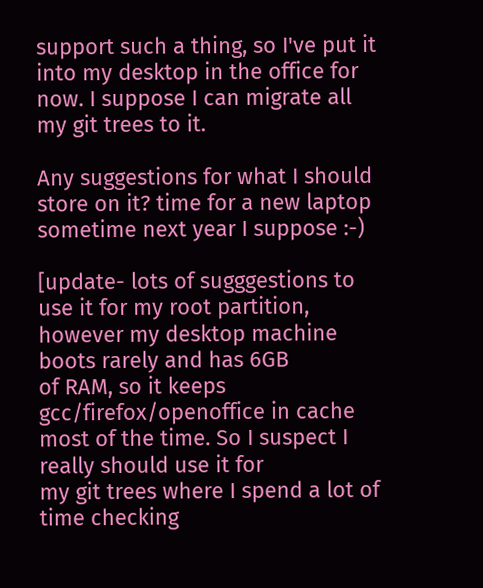support such a thing, so I've put it
into my desktop in the office for now. I suppose I can migrate all my git trees to it.

Any suggestions for what I should store on it? time for a new laptop sometime next year I suppose :-)

[update- lots of sugggestions to use it for my root partition, however my desktop machine boots rarely and has 6GB
of RAM, so it keeps gcc/firefox/openoffice in cache most of the time. So I suspect I really should use it for
my git trees where I spend a lot of time checking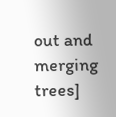out and merging trees]